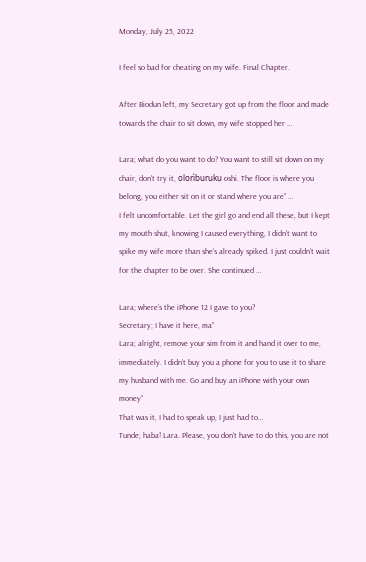Monday, July 25, 2022

I feel so bad for cheating on my wife. Final Chapter.

After Biodun left, my Secretary got up from the floor and made towards the chair to sit down, my wife stopped her …

Lara; what do you want to do? You want to still sit down on my chair, don’t try it, olorìburuku oshi. The floor is where you belong, you either sit on it or stand where you are” …
I felt uncomfortable. Let the girl go and end all these, but I kept my mouth shut, knowing I caused everything, I didn’t want to spike my wife more than she’s already spiked. I just couldn’t wait for the chapter to be over. She continued …

Lara; where’s the iPhone 12 I gave to you?
Secretary; I have it here, ma”
Lara; alright, remove your sim from it and hand it over to me, immediately. I didn’t buy you a phone for you to use it to share my husband with me. Go and buy an iPhone with your own money”
That was it, I had to speak up, I just had to…
Tunde; haba! Lara. Please, you don’t have to do this, you are not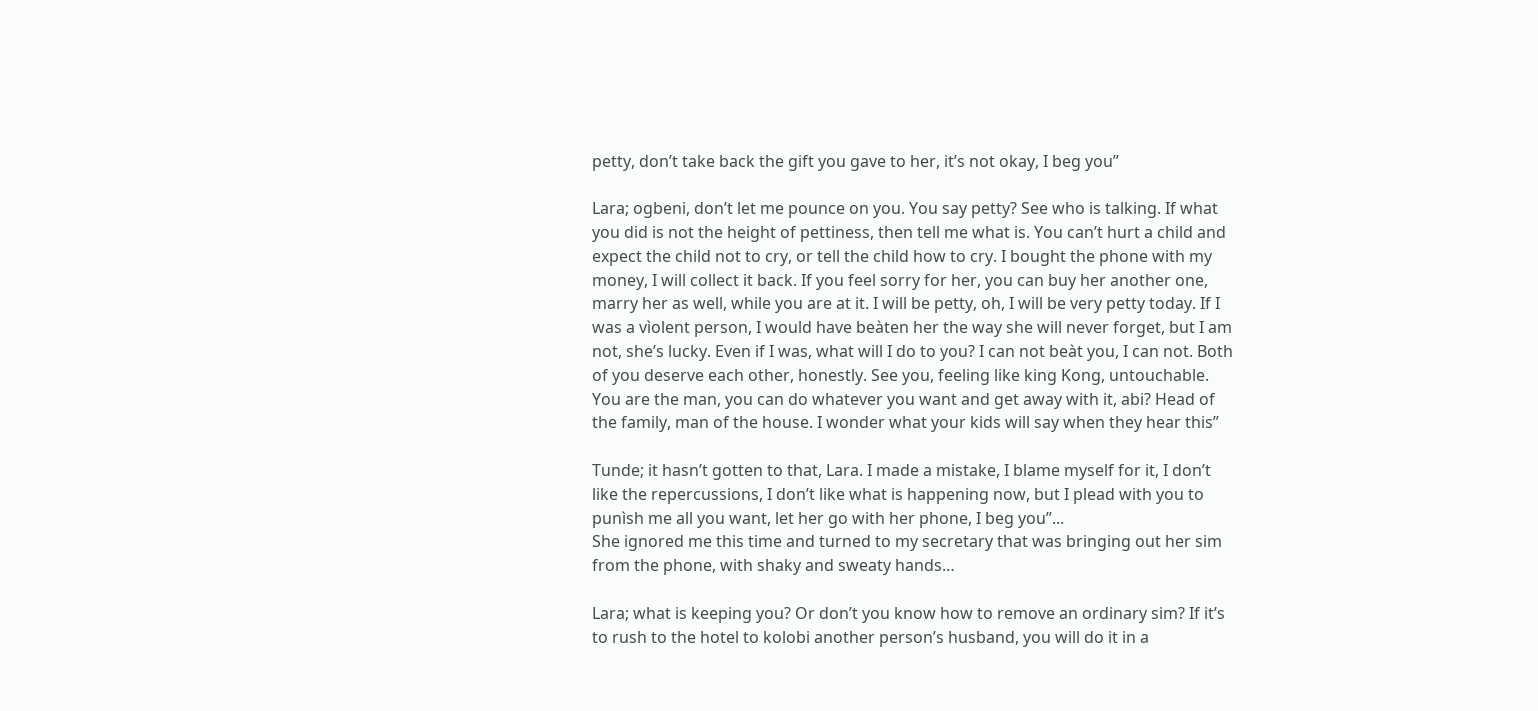petty, don’t take back the gift you gave to her, it’s not okay, I beg you”

Lara; ogbeni, don’t let me pounce on you. You say petty? See who is talking. If what you did is not the height of pettiness, then tell me what is. You can’t hurt a child and expect the child not to cry, or tell the child how to cry. I bought the phone with my money, I will collect it back. If you feel sorry for her, you can buy her another one, marry her as well, while you are at it. I will be petty, oh, I will be very petty today. If I was a vìolent person, I would have beàten her the way she will never forget, but I am not, she’s lucky. Even if I was, what will I do to you? I can not beàt you, I can not. Both of you deserve each other, honestly. See you, feeling like king Kong, untouchable. You are the man, you can do whatever you want and get away with it, abi? Head of the family, man of the house. I wonder what your kids will say when they hear this”

Tunde; it hasn’t gotten to that, Lara. I made a mistake, I blame myself for it, I don’t like the repercussions, I don’t like what is happening now, but I plead with you to punìsh me all you want, let her go with her phone, I beg you”...
She ignored me this time and turned to my secretary that was bringing out her sim from the phone, with shaky and sweaty hands…

Lara; what is keeping you? Or don’t you know how to remove an ordinary sim? If it’s to rush to the hotel to kolobi another person’s husband, you will do it in a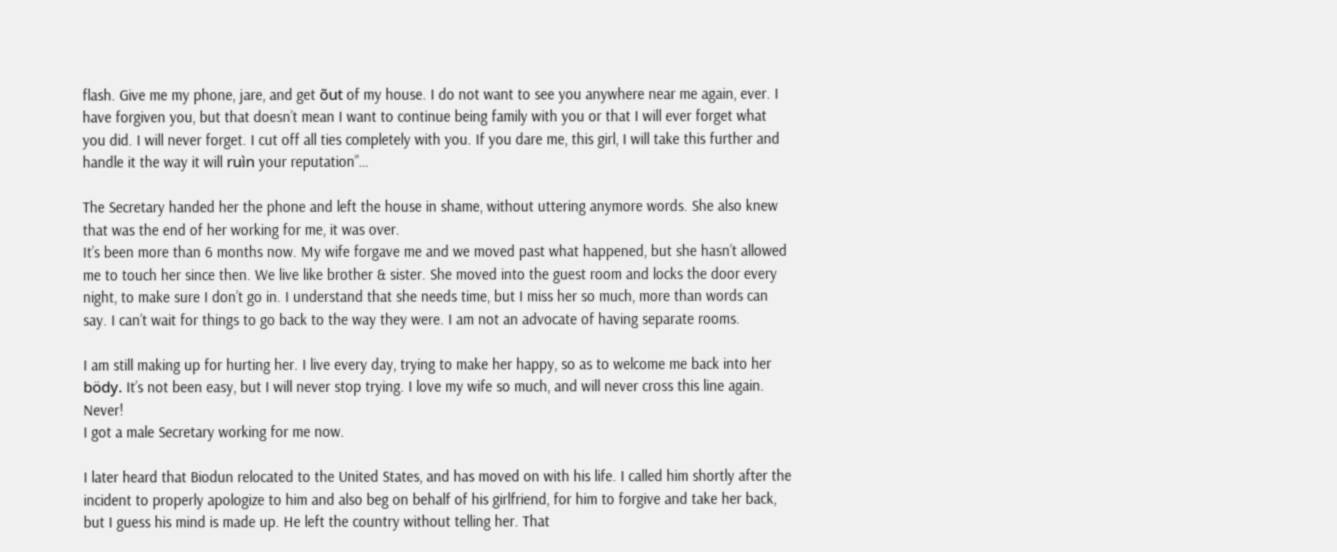flash. Give me my phone, jare, and get õut of my house. I do not want to see you anywhere near me again, ever. I have forgiven you, but that doesn’t mean I want to continue being family with you or that I will ever forget what you did. I will never forget. I cut off all ties completely with you. If you dare me, this girl, I will take this further and handle it the way it will ruìn your reputation”…

The Secretary handed her the phone and left the house in shame, without uttering anymore words. She also knew that was the end of her working for me, it was over.
It’s been more than 6 months now. My wife forgave me and we moved past what happened, but she hasn’t allowed me to touch her since then. We live like brother & sister. She moved into the guest room and locks the door every night, to make sure I don’t go in. I understand that she needs time, but I miss her so much, more than words can say. I can’t wait for things to go back to the way they were. I am not an advocate of having separate rooms.

I am still making up for hurting her. I live every day, trying to make her happy, so as to welcome me back into her bödy. It’s not been easy, but I will never stop trying. I love my wife so much, and will never cross this line again. Never!
I got a male Secretary working for me now.

I later heard that Biodun relocated to the United States, and has moved on with his life. I called him shortly after the incident to properly apologize to him and also beg on behalf of his girlfriend, for him to forgive and take her back, but I guess his mind is made up. He left the country without telling her. That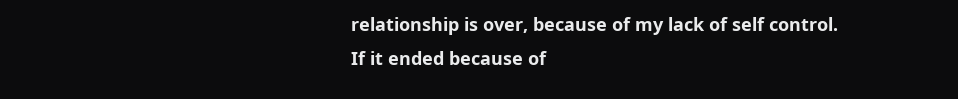relationship is over, because of my lack of self control.
If it ended because of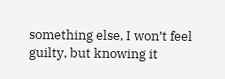something else, I won’t feel guilty, but knowing it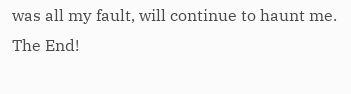was all my fault, will continue to haunt me.
The End!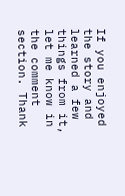If you enjoyed the story and learned a few things from it, let me know in the comment section. Thank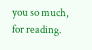you so much, for reading.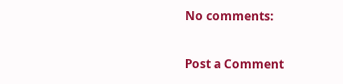No comments:

Post a Comment